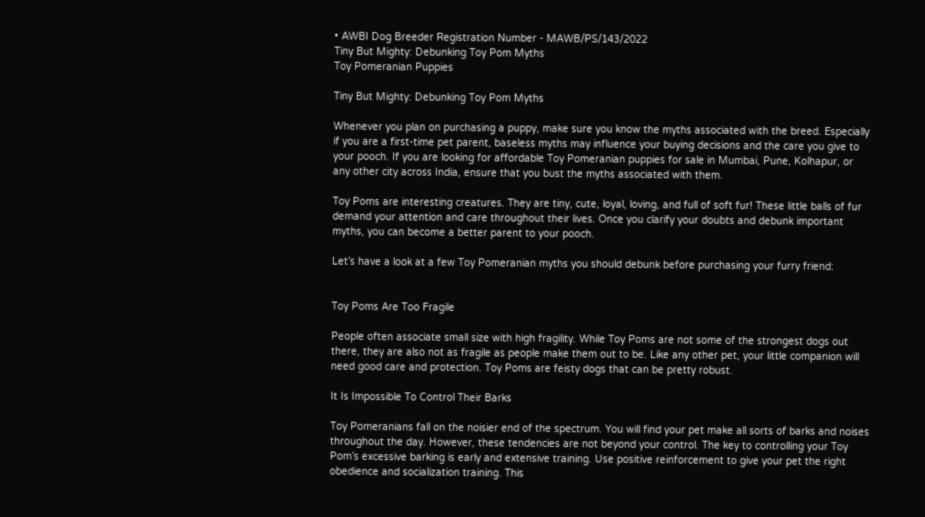• AWBI Dog Breeder Registration Number - MAWB/PS/143/2022
Tiny But Mighty: Debunking Toy Pom Myths
Toy Pomeranian Puppies

Tiny But Mighty: Debunking Toy Pom Myths

Whenever you plan on purchasing a puppy, make sure you know the myths associated with the breed. Especially if you are a first-time pet parent, baseless myths may influence your buying decisions and the care you give to your pooch. If you are looking for affordable Toy Pomeranian puppies for sale in Mumbai, Pune, Kolhapur, or any other city across India, ensure that you bust the myths associated with them.

Toy Poms are interesting creatures. They are tiny, cute, loyal, loving, and full of soft fur! These little balls of fur demand your attention and care throughout their lives. Once you clarify your doubts and debunk important myths, you can become a better parent to your pooch.

Let’s have a look at a few Toy Pomeranian myths you should debunk before purchasing your furry friend:


Toy Poms Are Too Fragile

People often associate small size with high fragility. While Toy Poms are not some of the strongest dogs out there, they are also not as fragile as people make them out to be. Like any other pet, your little companion will need good care and protection. Toy Poms are feisty dogs that can be pretty robust.

It Is Impossible To Control Their Barks

Toy Pomeranians fall on the noisier end of the spectrum. You will find your pet make all sorts of barks and noises throughout the day. However, these tendencies are not beyond your control. The key to controlling your Toy Pom’s excessive barking is early and extensive training. Use positive reinforcement to give your pet the right obedience and socialization training. This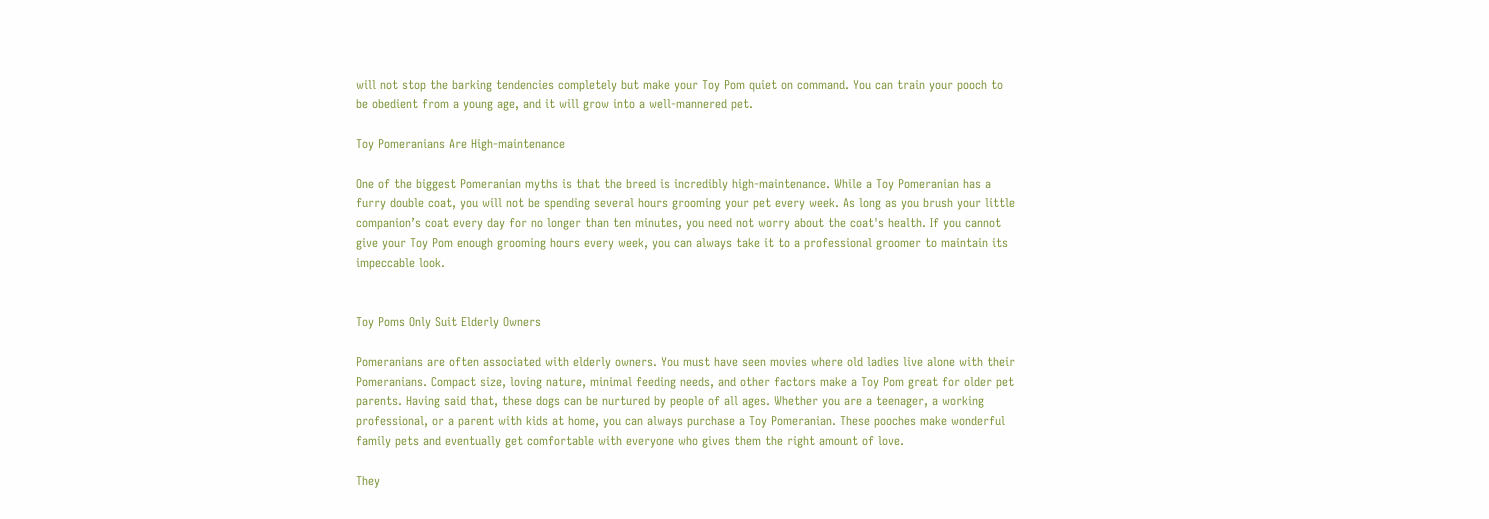will not stop the barking tendencies completely but make your Toy Pom quiet on command. You can train your pooch to be obedient from a young age, and it will grow into a well-mannered pet.

Toy Pomeranians Are High-maintenance

One of the biggest Pomeranian myths is that the breed is incredibly high-maintenance. While a Toy Pomeranian has a furry double coat, you will not be spending several hours grooming your pet every week. As long as you brush your little companion’s coat every day for no longer than ten minutes, you need not worry about the coat's health. If you cannot give your Toy Pom enough grooming hours every week, you can always take it to a professional groomer to maintain its impeccable look.


Toy Poms Only Suit Elderly Owners

Pomeranians are often associated with elderly owners. You must have seen movies where old ladies live alone with their Pomeranians. Compact size, loving nature, minimal feeding needs, and other factors make a Toy Pom great for older pet parents. Having said that, these dogs can be nurtured by people of all ages. Whether you are a teenager, a working professional, or a parent with kids at home, you can always purchase a Toy Pomeranian. These pooches make wonderful family pets and eventually get comfortable with everyone who gives them the right amount of love.

They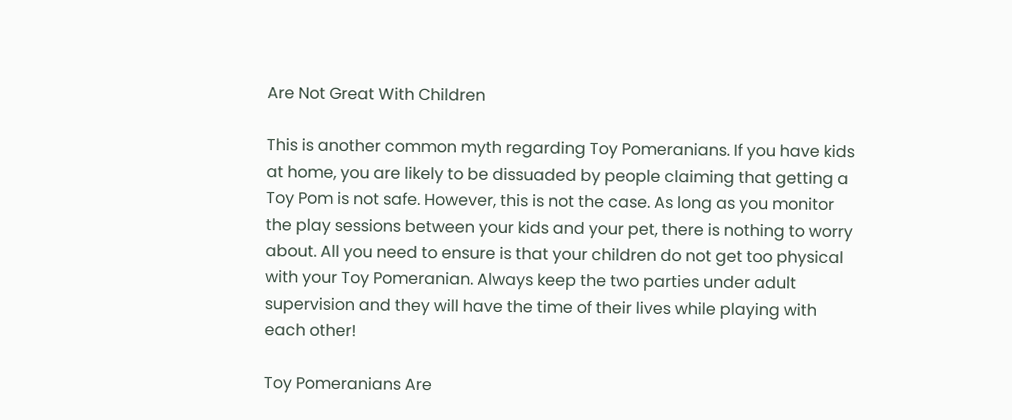Are Not Great With Children

This is another common myth regarding Toy Pomeranians. If you have kids at home, you are likely to be dissuaded by people claiming that getting a Toy Pom is not safe. However, this is not the case. As long as you monitor the play sessions between your kids and your pet, there is nothing to worry about. All you need to ensure is that your children do not get too physical with your Toy Pomeranian. Always keep the two parties under adult supervision and they will have the time of their lives while playing with each other!

Toy Pomeranians Are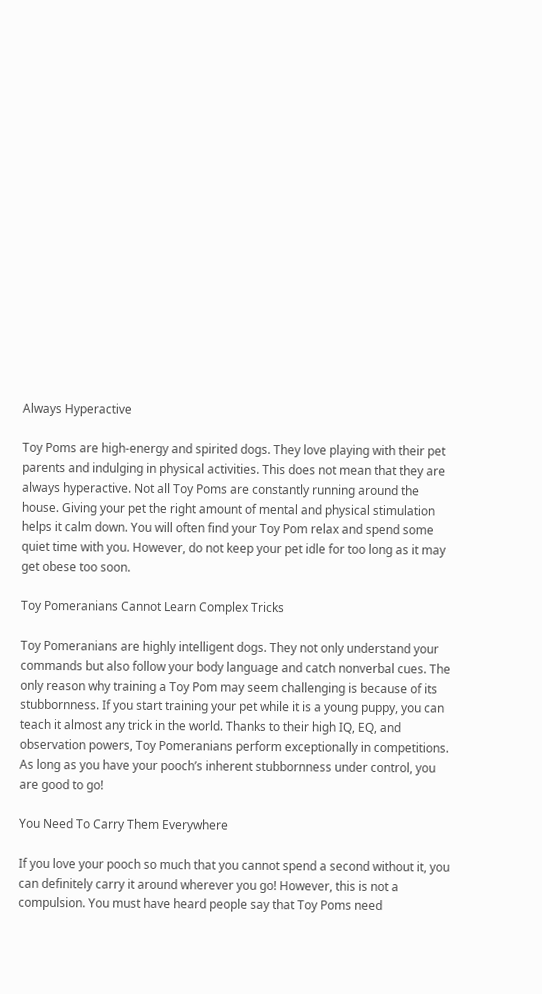Always Hyperactive

Toy Poms are high-energy and spirited dogs. They love playing with their pet parents and indulging in physical activities. This does not mean that they are always hyperactive. Not all Toy Poms are constantly running around the house. Giving your pet the right amount of mental and physical stimulation helps it calm down. You will often find your Toy Pom relax and spend some quiet time with you. However, do not keep your pet idle for too long as it may get obese too soon.

Toy Pomeranians Cannot Learn Complex Tricks

Toy Pomeranians are highly intelligent dogs. They not only understand your commands but also follow your body language and catch nonverbal cues. The only reason why training a Toy Pom may seem challenging is because of its stubbornness. If you start training your pet while it is a young puppy, you can teach it almost any trick in the world. Thanks to their high IQ, EQ, and observation powers, Toy Pomeranians perform exceptionally in competitions. As long as you have your pooch’s inherent stubbornness under control, you are good to go!

You Need To Carry Them Everywhere

If you love your pooch so much that you cannot spend a second without it, you can definitely carry it around wherever you go! However, this is not a compulsion. You must have heard people say that Toy Poms need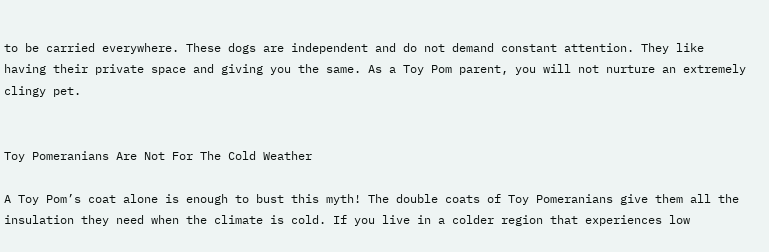to be carried everywhere. These dogs are independent and do not demand constant attention. They like having their private space and giving you the same. As a Toy Pom parent, you will not nurture an extremely clingy pet.


Toy Pomeranians Are Not For The Cold Weather

A Toy Pom’s coat alone is enough to bust this myth! The double coats of Toy Pomeranians give them all the insulation they need when the climate is cold. If you live in a colder region that experiences low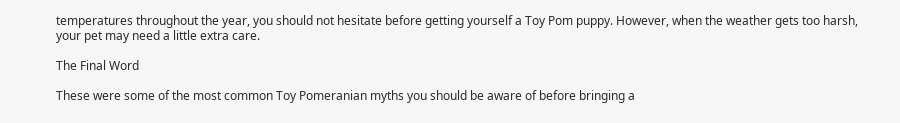temperatures throughout the year, you should not hesitate before getting yourself a Toy Pom puppy. However, when the weather gets too harsh, your pet may need a little extra care.

The Final Word

These were some of the most common Toy Pomeranian myths you should be aware of before bringing a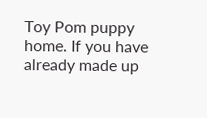Toy Pom puppy home. If you have already made up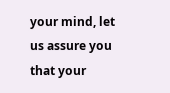your mind, let us assure you that your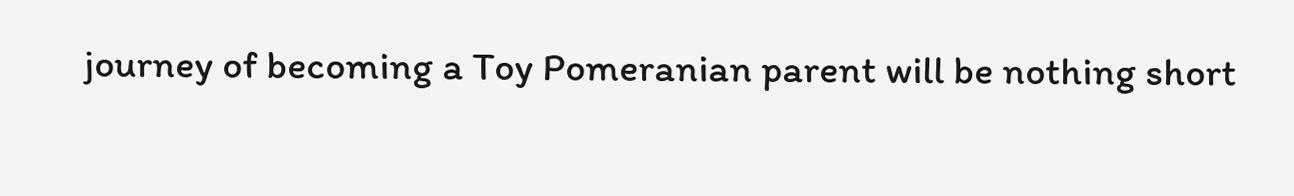journey of becoming a Toy Pomeranian parent will be nothing short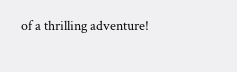of a thrilling adventure!